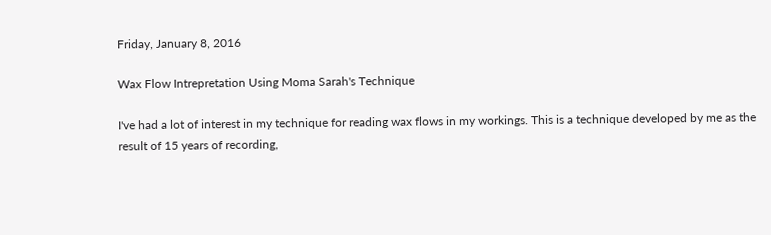Friday, January 8, 2016

Wax Flow Intrepretation Using Moma Sarah's Technique

I've had a lot of interest in my technique for reading wax flows in my workings. This is a technique developed by me as the result of 15 years of recording,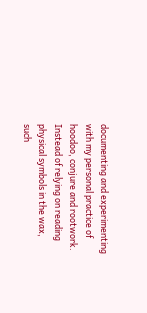documenting and experimenting with my personal practice of hoodoo, conjure and rootwork. Instead of relying on reading physical symbols in the wax, such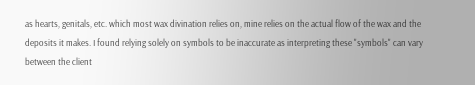as hearts, genitals, etc. which most wax divination relies on, mine relies on the actual flow of the wax and the deposits it makes. I found relying solely on symbols to be inaccurate as interpreting these "symbols" can vary between the client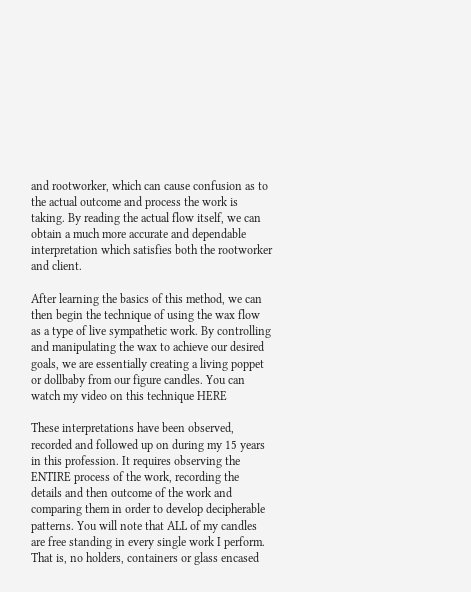and rootworker, which can cause confusion as to the actual outcome and process the work is taking. By reading the actual flow itself, we can obtain a much more accurate and dependable interpretation which satisfies both the rootworker and client.

After learning the basics of this method, we can then begin the technique of using the wax flow as a type of live sympathetic work. By controlling and manipulating the wax to achieve our desired goals, we are essentially creating a living poppet or dollbaby from our figure candles. You can watch my video on this technique HERE

These interpretations have been observed, recorded and followed up on during my 15 years in this profession. It requires observing the ENTIRE process of the work, recording the details and then outcome of the work and comparing them in order to develop decipherable patterns. You will note that ALL of my candles are free standing in every single work I perform. That is, no holders, containers or glass encased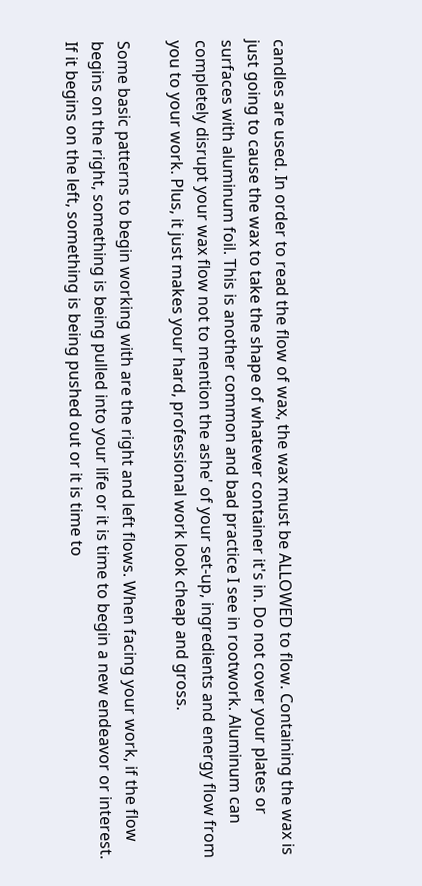candles are used. In order to read the flow of wax, the wax must be ALLOWED to flow. Containing the wax is just going to cause the wax to take the shape of whatever container it's in. Do not cover your plates or surfaces with aluminum foil. This is another common and bad practice I see in rootwork. Aluminum can completely disrupt your wax flow not to mention the ashe' of your set-up, ingredients and energy flow from you to your work. Plus, it just makes your hard, professional work look cheap and gross.

Some basic patterns to begin working with are the right and left flows. When facing your work, if the flow begins on the right, something is being pulled into your life or it is time to begin a new endeavor or interest. If it begins on the left, something is being pushed out or it is time to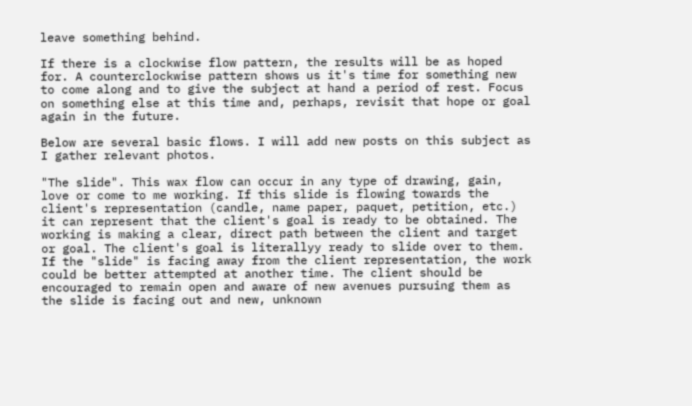leave something behind.

If there is a clockwise flow pattern, the results will be as hoped for. A counterclockwise pattern shows us it's time for something new to come along and to give the subject at hand a period of rest. Focus on something else at this time and, perhaps, revisit that hope or goal again in the future.

Below are several basic flows. I will add new posts on this subject as I gather relevant photos.

"The slide". This wax flow can occur in any type of drawing, gain, love or come to me working. If this slide is flowing towards the client's representation (candle, name paper, paquet, petition, etc.) it can represent that the client's goal is ready to be obtained. The working is making a clear, direct path between the client and target or goal. The client's goal is literallyy ready to slide over to them. If the "slide" is facing away from the client representation, the work could be better attempted at another time. The client should be encouraged to remain open and aware of new avenues pursuing them as the slide is facing out and new, unknown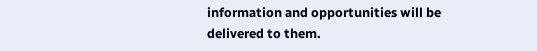information and opportunities will be delivered to them.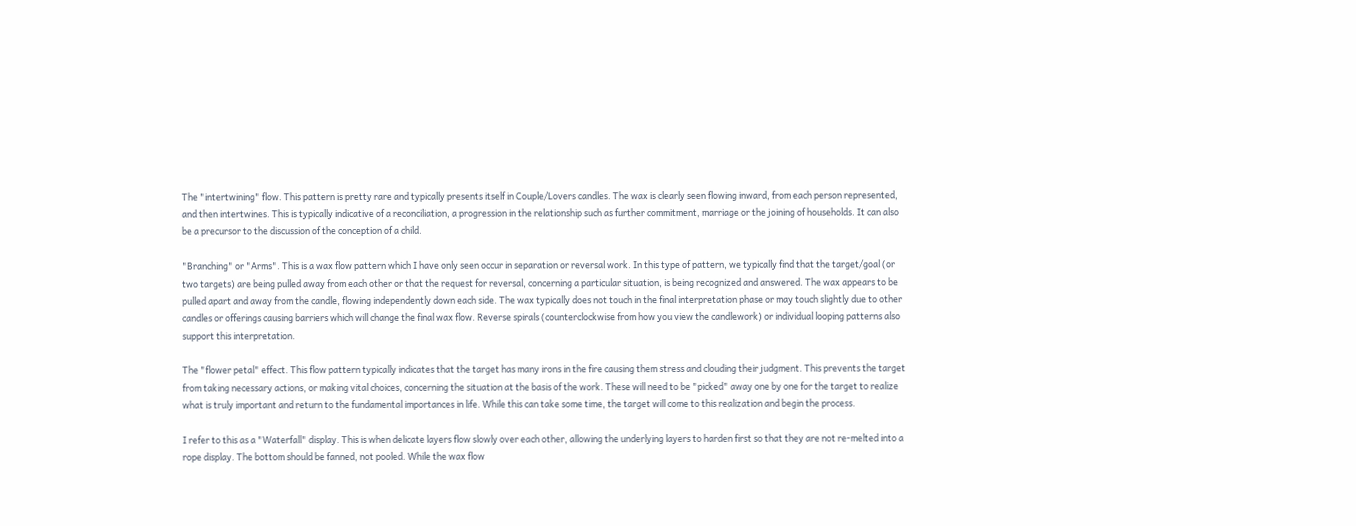The "intertwining" flow. This pattern is pretty rare and typically presents itself in Couple/Lovers candles. The wax is clearly seen flowing inward, from each person represented, and then intertwines. This is typically indicative of a reconciliation, a progression in the relationship such as further commitment, marriage or the joining of households. It can also be a precursor to the discussion of the conception of a child.

"Branching" or "Arms". This is a wax flow pattern which I have only seen occur in separation or reversal work. In this type of pattern, we typically find that the target/goal (or two targets) are being pulled away from each other or that the request for reversal, concerning a particular situation, is being recognized and answered. The wax appears to be pulled apart and away from the candle, flowing independently down each side. The wax typically does not touch in the final interpretation phase or may touch slightly due to other candles or offerings causing barriers which will change the final wax flow. Reverse spirals (counterclockwise from how you view the candlework) or individual looping patterns also support this interpretation.

The "flower petal" effect. This flow pattern typically indicates that the target has many irons in the fire causing them stress and clouding their judgment. This prevents the target from taking necessary actions, or making vital choices, concerning the situation at the basis of the work. These will need to be "picked" away one by one for the target to realize what is truly important and return to the fundamental importances in life. While this can take some time, the target will come to this realization and begin the process.

I refer to this as a "Waterfall" display. This is when delicate layers flow slowly over each other, allowing the underlying layers to harden first so that they are not re-melted into a rope display. The bottom should be fanned, not pooled. While the wax flow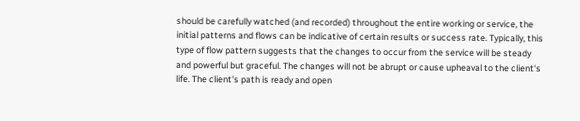should be carefully watched (and recorded) throughout the entire working or service, the initial patterns and flows can be indicative of certain results or success rate. Typically, this type of flow pattern suggests that the changes to occur from the service will be steady and powerful but graceful. The changes will not be abrupt or cause upheaval to the client's life. The client's path is ready and open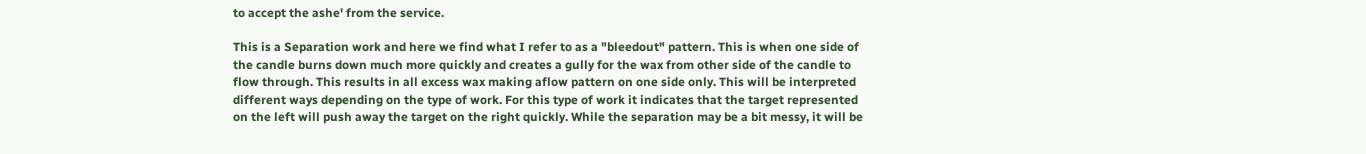to accept the ashe' from the service.

This is a Separation work and here we find what I refer to as a "bleedout" pattern. This is when one side of the candle burns down much more quickly and creates a gully for the wax from other side of the candle to flow through. This results in all excess wax making aflow pattern on one side only. This will be interpreted different ways depending on the type of work. For this type of work it indicates that the target represented on the left will push away the target on the right quickly. While the separation may be a bit messy, it will be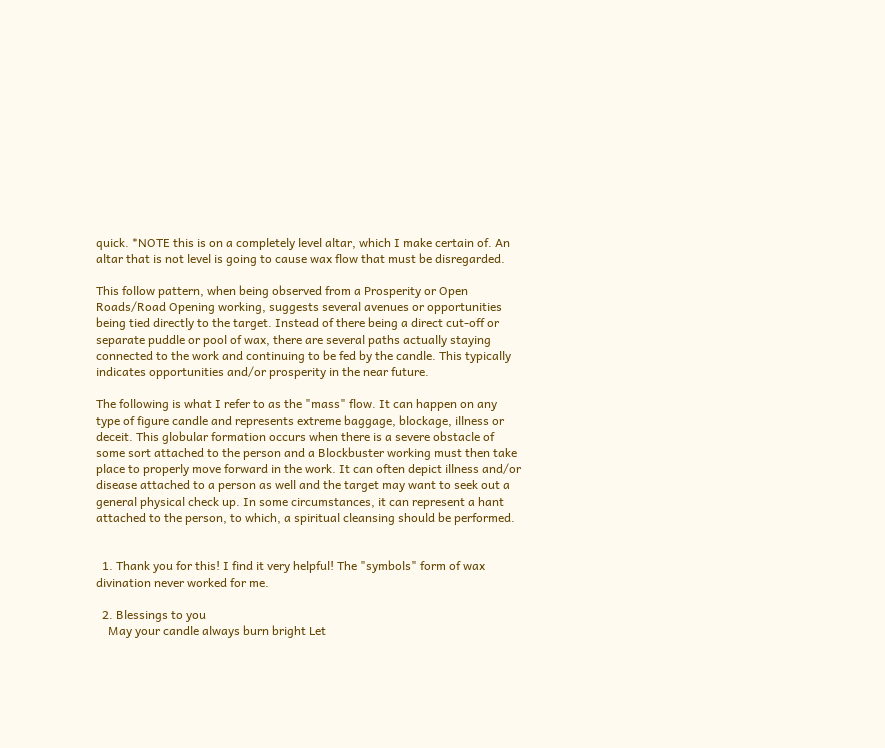quick. *NOTE this is on a completely level altar, which I make certain of. An altar that is not level is going to cause wax flow that must be disregarded.

This follow pattern, when being observed from a Prosperity or Open Roads/Road Opening working, suggests several avenues or opportunities being tied directly to the target. Instead of there being a direct cut-off or separate puddle or pool of wax, there are several paths actually staying connected to the work and continuing to be fed by the candle. This typically indicates opportunities and/or prosperity in the near future.

The following is what I refer to as the "mass" flow. It can happen on any type of figure candle and represents extreme baggage, blockage, illness or deceit. This globular formation occurs when there is a severe obstacle of some sort attached to the person and a Blockbuster working must then take place to properly move forward in the work. It can often depict illness and/or disease attached to a person as well and the target may want to seek out a general physical check up. In some circumstances, it can represent a hant attached to the person, to which, a spiritual cleansing should be performed.


  1. Thank you for this! I find it very helpful! The "symbols" form of wax divination never worked for me.

  2. Blessings to you
    May your candle always burn bright Let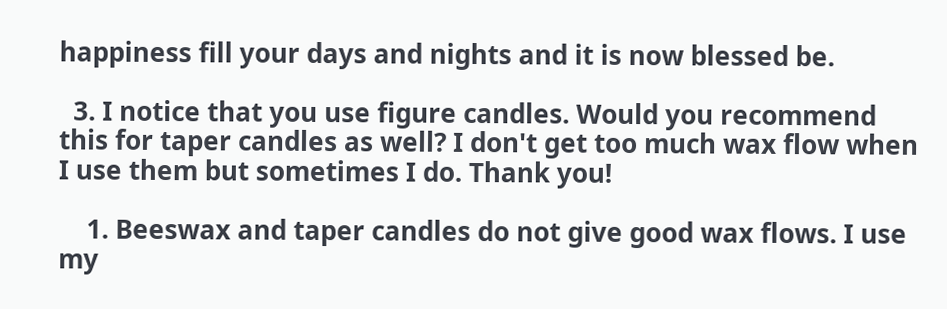happiness fill your days and nights and it is now blessed be.

  3. I notice that you use figure candles. Would you recommend this for taper candles as well? I don't get too much wax flow when I use them but sometimes I do. Thank you!

    1. Beeswax and taper candles do not give good wax flows. I use my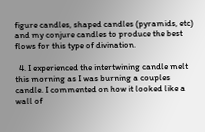figure candles, shaped candles (pyramids, etc) and my conjure candles to produce the best flows for this type of divination.

  4. I experienced the intertwining candle melt this morning as I was burning a couples candle. I commented on how it looked like a wall of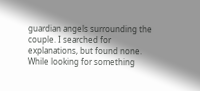guardian angels surrounding the couple. I searched for explanations, but found none. While looking for something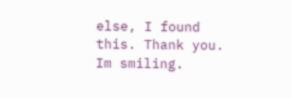else, I found this. Thank you. Im smiling.